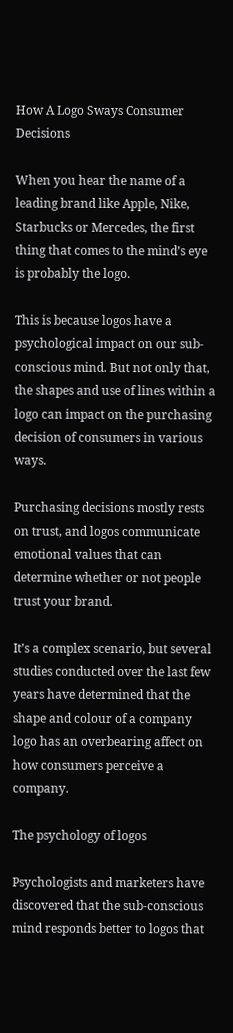How A Logo Sways Consumer Decisions

When you hear the name of a leading brand like Apple, Nike, Starbucks or Mercedes, the first thing that comes to the mind’s eye is probably the logo.

This is because logos have a psychological impact on our sub-conscious mind. But not only that, the shapes and use of lines within a logo can impact on the purchasing decision of consumers in various ways.

Purchasing decisions mostly rests on trust, and logos communicate emotional values that can determine whether or not people trust your brand.

It’s a complex scenario, but several studies conducted over the last few years have determined that the shape and colour of a company logo has an overbearing affect on how consumers perceive a company.

The psychology of logos

Psychologists and marketers have discovered that the sub-conscious mind responds better to logos that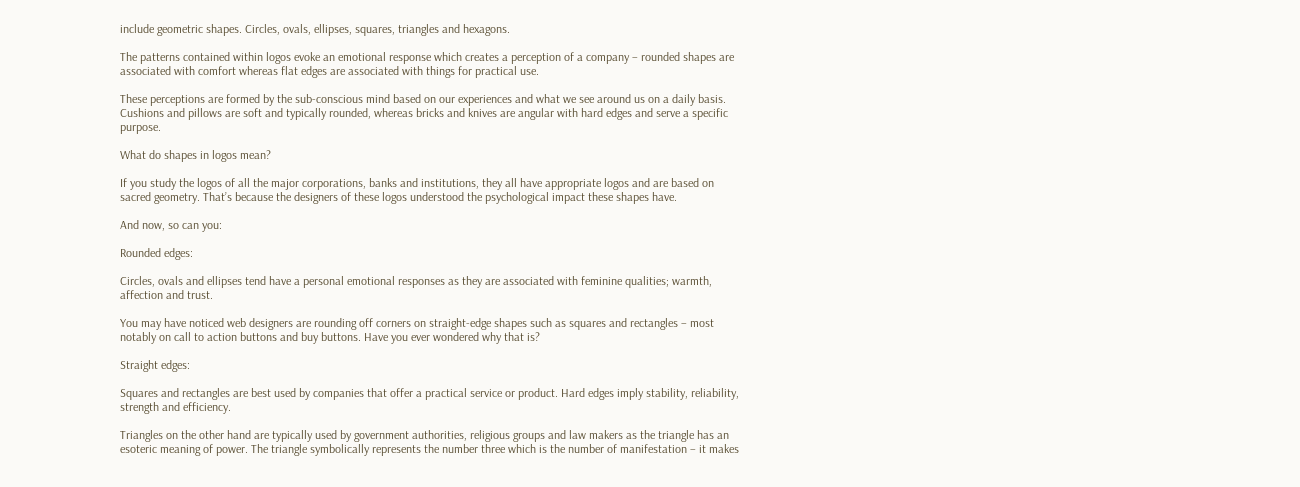include geometric shapes. Circles, ovals, ellipses, squares, triangles and hexagons.

The patterns contained within logos evoke an emotional response which creates a perception of a company – rounded shapes are associated with comfort whereas flat edges are associated with things for practical use.

These perceptions are formed by the sub-conscious mind based on our experiences and what we see around us on a daily basis. Cushions and pillows are soft and typically rounded, whereas bricks and knives are angular with hard edges and serve a specific purpose.

What do shapes in logos mean?

If you study the logos of all the major corporations, banks and institutions, they all have appropriate logos and are based on sacred geometry. That’s because the designers of these logos understood the psychological impact these shapes have.

And now, so can you:

Rounded edges:

Circles, ovals and ellipses tend have a personal emotional responses as they are associated with feminine qualities; warmth, affection and trust.

You may have noticed web designers are rounding off corners on straight-edge shapes such as squares and rectangles – most notably on call to action buttons and buy buttons. Have you ever wondered why that is?

Straight edges:

Squares and rectangles are best used by companies that offer a practical service or product. Hard edges imply stability, reliability, strength and efficiency.

Triangles on the other hand are typically used by government authorities, religious groups and law makers as the triangle has an esoteric meaning of power. The triangle symbolically represents the number three which is the number of manifestation – it makes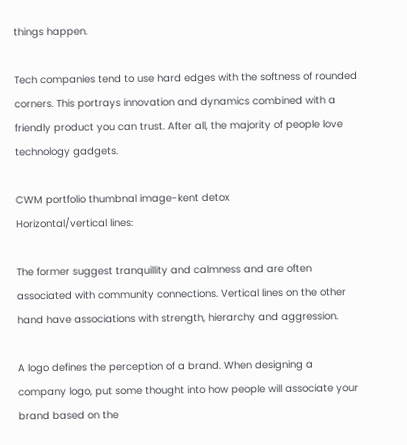things happen.

Tech companies tend to use hard edges with the softness of rounded corners. This portrays innovation and dynamics combined with a friendly product you can trust. After all, the majority of people love technology gadgets.

CWM portfolio thumbnal image-kent detox
Horizontal/vertical lines:

The former suggest tranquillity and calmness and are often associated with community connections. Vertical lines on the other hand have associations with strength, hierarchy and aggression.

A logo defines the perception of a brand. When designing a company logo, put some thought into how people will associate your brand based on the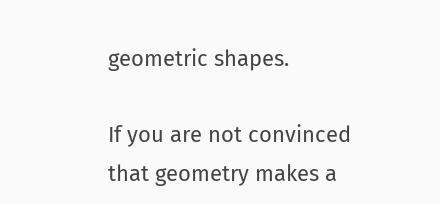geometric shapes.

If you are not convinced that geometry makes a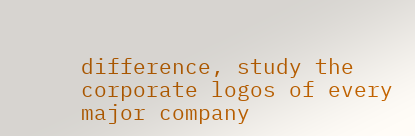difference, study the corporate logos of every major company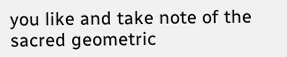you like and take note of the sacred geometric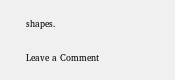shapes.

Leave a Comment